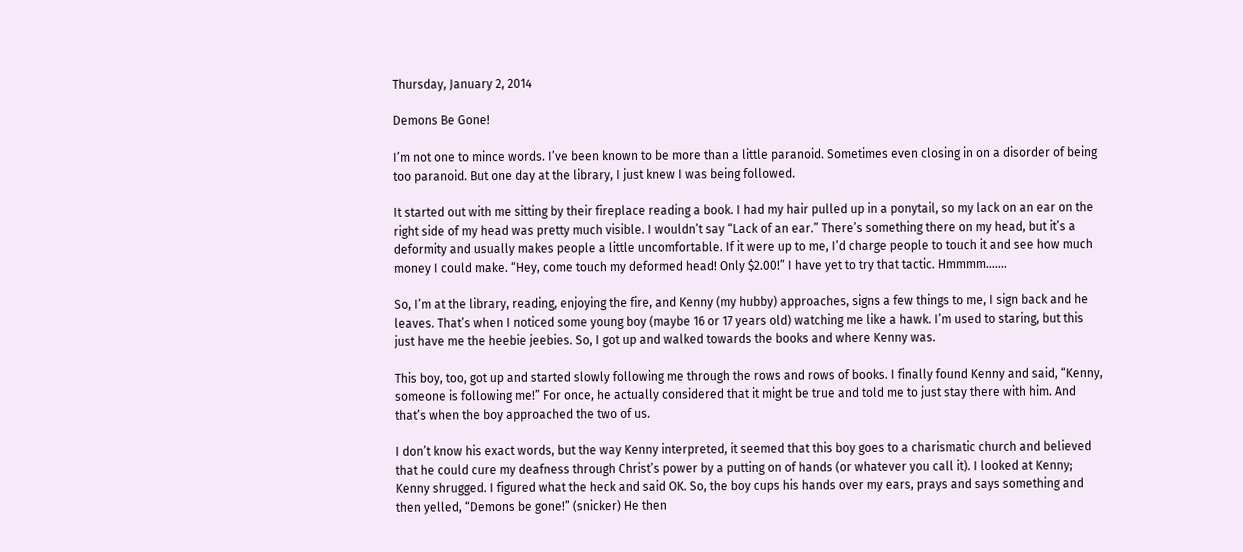Thursday, January 2, 2014

Demons Be Gone!

I’m not one to mince words. I’ve been known to be more than a little paranoid. Sometimes even closing in on a disorder of being too paranoid. But one day at the library, I just knew I was being followed.

It started out with me sitting by their fireplace reading a book. I had my hair pulled up in a ponytail, so my lack on an ear on the right side of my head was pretty much visible. I wouldn’t say “Lack of an ear.” There’s something there on my head, but it’s a deformity and usually makes people a little uncomfortable. If it were up to me, I’d charge people to touch it and see how much money I could make. “Hey, come touch my deformed head! Only $2.00!” I have yet to try that tactic. Hmmmm…….

So, I’m at the library, reading, enjoying the fire, and Kenny (my hubby) approaches, signs a few things to me, I sign back and he leaves. That’s when I noticed some young boy (maybe 16 or 17 years old) watching me like a hawk. I’m used to staring, but this just have me the heebie jeebies. So, I got up and walked towards the books and where Kenny was.

This boy, too, got up and started slowly following me through the rows and rows of books. I finally found Kenny and said, “Kenny, someone is following me!” For once, he actually considered that it might be true and told me to just stay there with him. And that’s when the boy approached the two of us.

I don’t know his exact words, but the way Kenny interpreted, it seemed that this boy goes to a charismatic church and believed that he could cure my deafness through Christ’s power by a putting on of hands (or whatever you call it). I looked at Kenny; Kenny shrugged. I figured what the heck and said OK. So, the boy cups his hands over my ears, prays and says something and then yelled, “Demons be gone!” (snicker) He then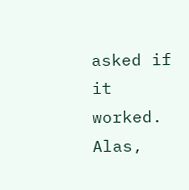asked if it worked. Alas,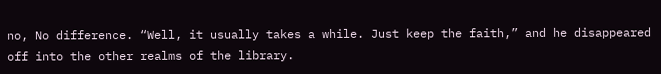no, No difference. “Well, it usually takes a while. Just keep the faith,” and he disappeared off into the other realms of the library.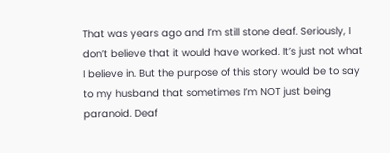That was years ago and I’m still stone deaf. Seriously, I don’t believe that it would have worked. It’s just not what I believe in. But the purpose of this story would be to say to my husband that sometimes I’m NOT just being paranoid. Deaf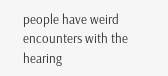people have weird encounters with the hearing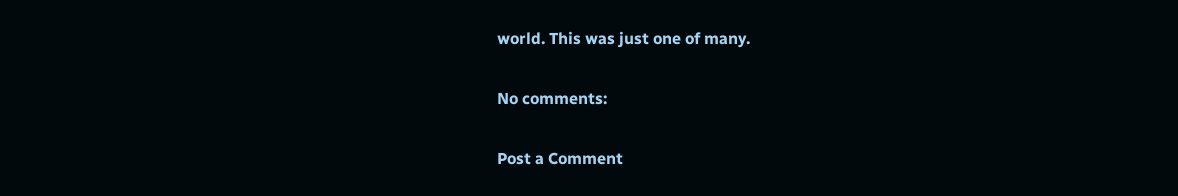world. This was just one of many.

No comments:

Post a Comment